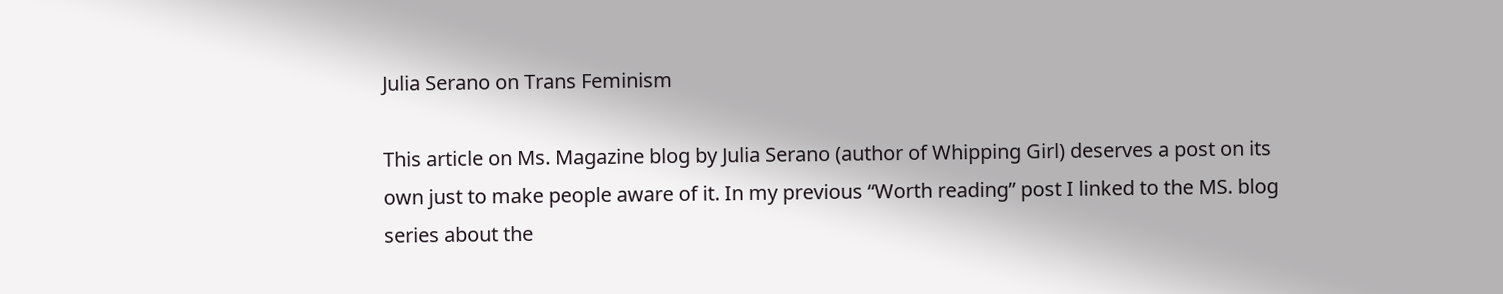Julia Serano on Trans Feminism

This article on Ms. Magazine blog by Julia Serano (author of Whipping Girl) deserves a post on its own just to make people aware of it. In my previous “Worth reading” post I linked to the MS. blog series about the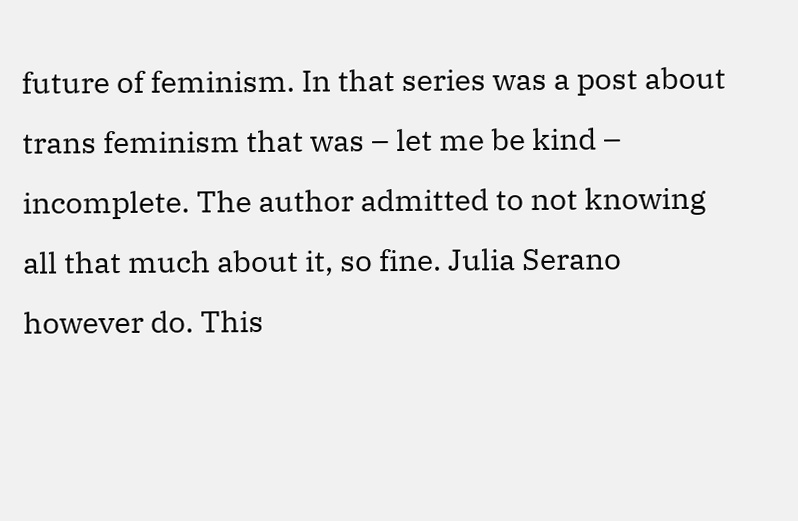future of feminism. In that series was a post about trans feminism that was – let me be kind – incomplete. The author admitted to not knowing all that much about it, so fine. Julia Serano however do. This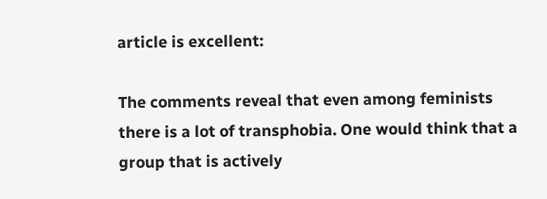article is excellent:

The comments reveal that even among feminists there is a lot of transphobia. One would think that a group that is actively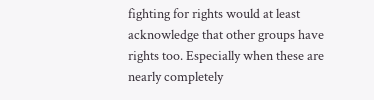fighting for rights would at least acknowledge that other groups have rights too. Especially when these are nearly completely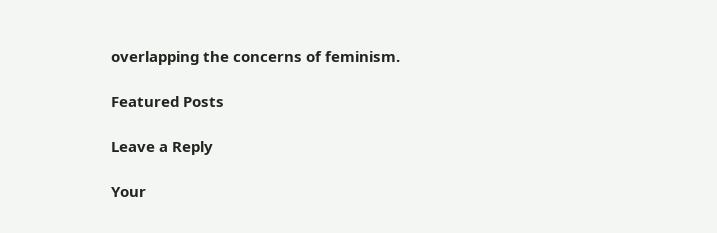overlapping the concerns of feminism.

Featured Posts

Leave a Reply

Your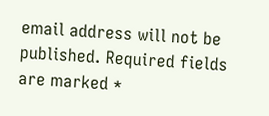email address will not be published. Required fields are marked *